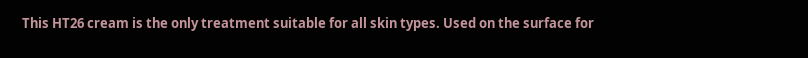This HT26 cream is the only treatment suitable for all skin types. Used on the surface for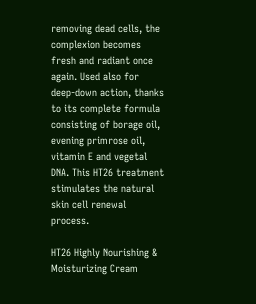removing dead cells, the complexion becomes fresh and radiant once again. Used also for deep-down action, thanks to its complete formula consisting of borage oil, evening primrose oil, vitamin E and vegetal DNA. This HT26 treatment stimulates the natural skin cell renewal process.

HT26 Highly Nourishing & Moisturizing Cream